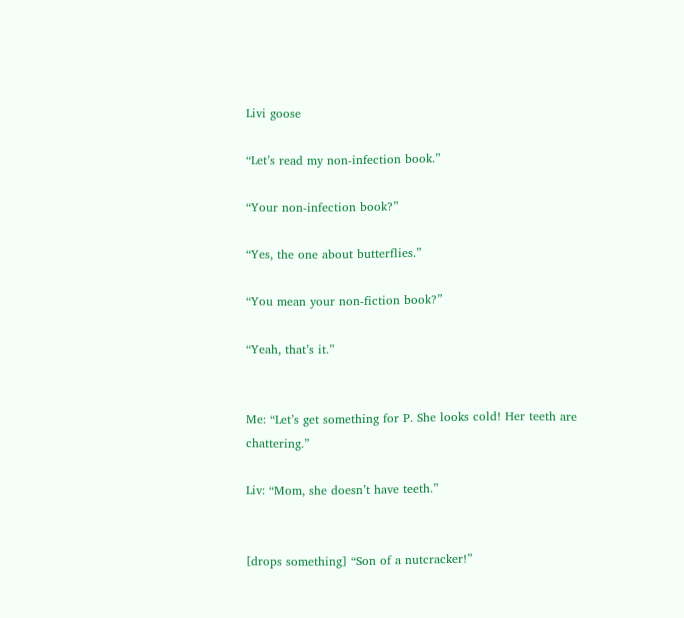Livi goose

“Let’s read my non-infection book.”

“Your non-infection book?”

“Yes, the one about butterflies.”

“You mean your non-fiction book?”

“Yeah, that’s it.”


Me: “Let’s get something for P. She looks cold! Her teeth are chattering.”

Liv: “Mom, she doesn’t have teeth.”


[drops something] “Son of a nutcracker!”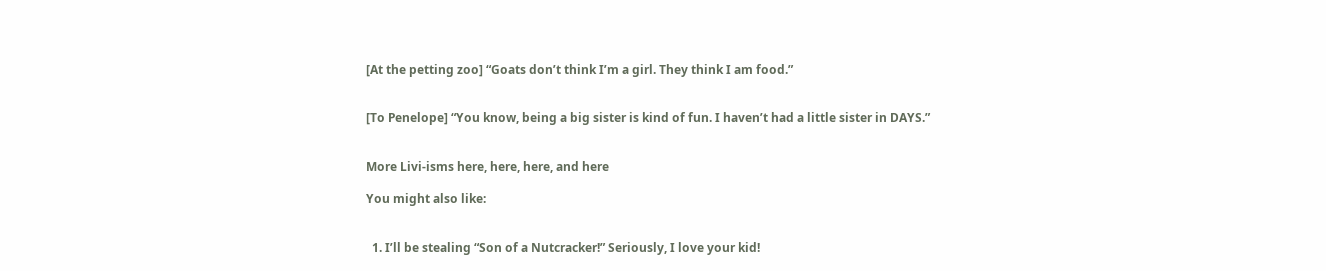[At the petting zoo] “Goats don’t think I’m a girl. They think I am food.”


[To Penelope] “You know, being a big sister is kind of fun. I haven’t had a little sister in DAYS.”


More Livi-isms here, here, here, and here

You might also like:


  1. I’ll be stealing “Son of a Nutcracker!” Seriously, I love your kid!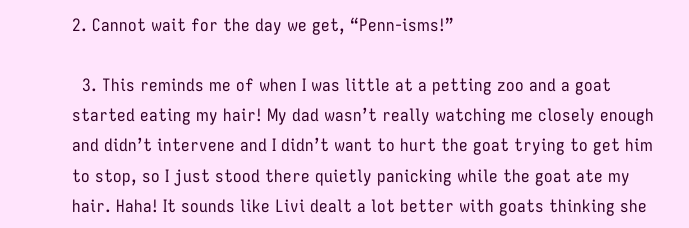2. Cannot wait for the day we get, “Penn-isms!”

  3. This reminds me of when I was little at a petting zoo and a goat started eating my hair! My dad wasn’t really watching me closely enough and didn’t intervene and I didn’t want to hurt the goat trying to get him to stop, so I just stood there quietly panicking while the goat ate my hair. Haha! It sounds like Livi dealt a lot better with goats thinking she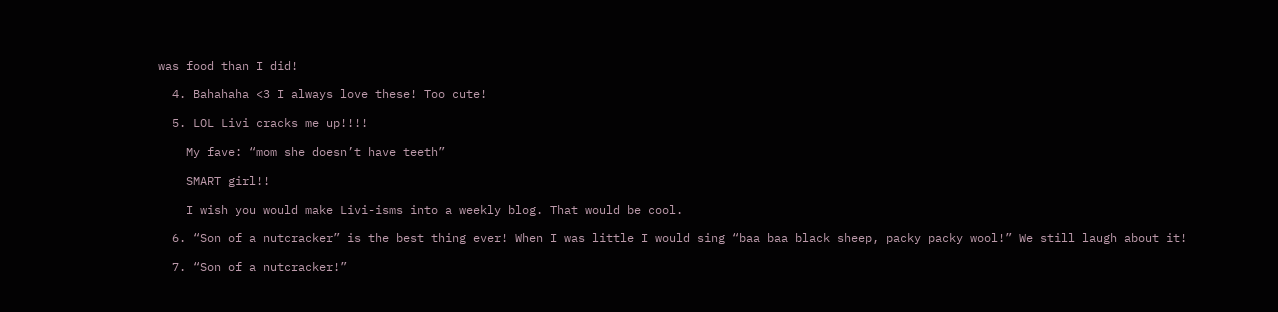was food than I did!

  4. Bahahaha <3 I always love these! Too cute!

  5. LOL Livi cracks me up!!!!

    My fave: “mom she doesn’t have teeth”

    SMART girl!!

    I wish you would make Livi-isms into a weekly blog. That would be cool.

  6. “Son of a nutcracker” is the best thing ever! When I was little I would sing “baa baa black sheep, packy packy wool!” We still laugh about it!

  7. “Son of a nutcracker!”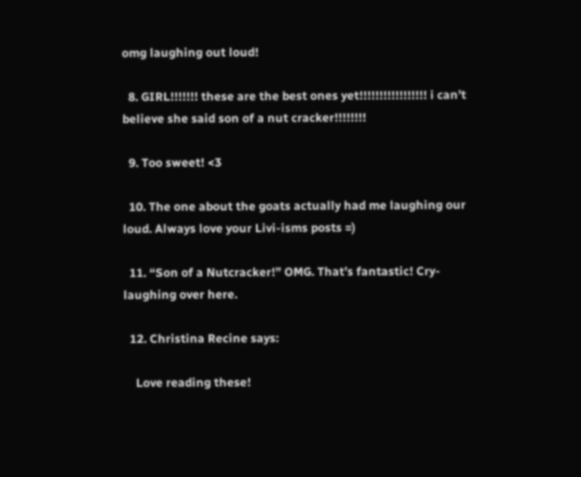omg laughing out loud!

  8. GIRL!!!!!!! these are the best ones yet!!!!!!!!!!!!!!!!! i can’t believe she said son of a nut cracker!!!!!!!!

  9. Too sweet! <3

  10. The one about the goats actually had me laughing our loud. Always love your Livi-isms posts =)

  11. “Son of a Nutcracker!” OMG. That’s fantastic! Cry-laughing over here.

  12. Christina Recine says:

    Love reading these!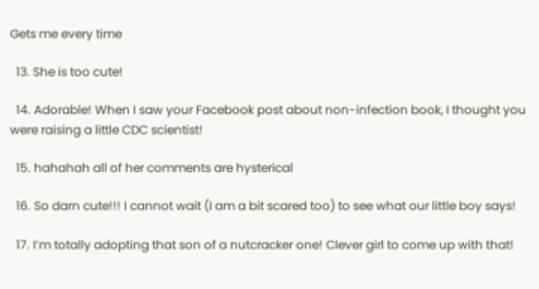Gets me every time

  13. She is too cute!

  14. Adorable! When I saw your Facebook post about non-infection book, I thought you were raising a little CDC scientist!

  15. hahahah all of her comments are hysterical

  16. So darn cute!!! I cannot wait (I am a bit scared too) to see what our little boy says!

  17. I’m totally adopting that son of a nutcracker one! Clever girl to come up with that!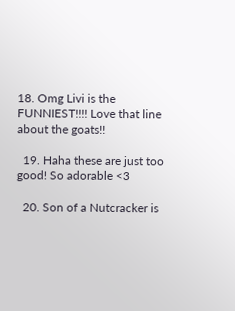18. Omg Livi is the FUNNIEST!!!! Love that line about the goats!!

  19. Haha these are just too good! So adorable <3

  20. Son of a Nutcracker is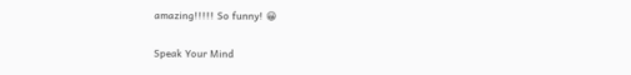amazing!!!!! So funny! 😀

Speak Your Mind